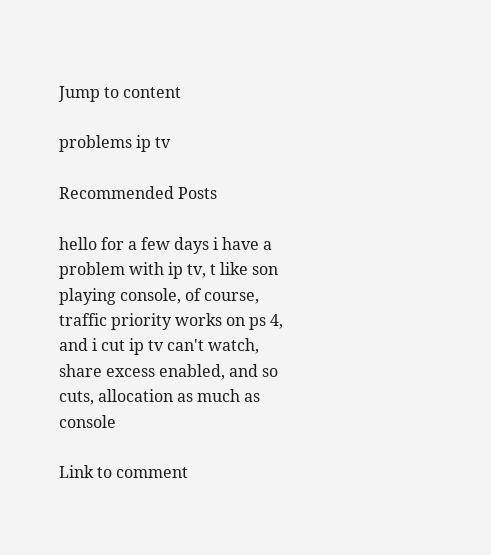Jump to content

problems ip tv

Recommended Posts

hello for a few days i have a problem with ip tv, t like son playing console, of course, traffic priority works on ps 4, and i cut ip tv can't watch, share excess enabled, and so cuts, allocation as much as console

Link to comment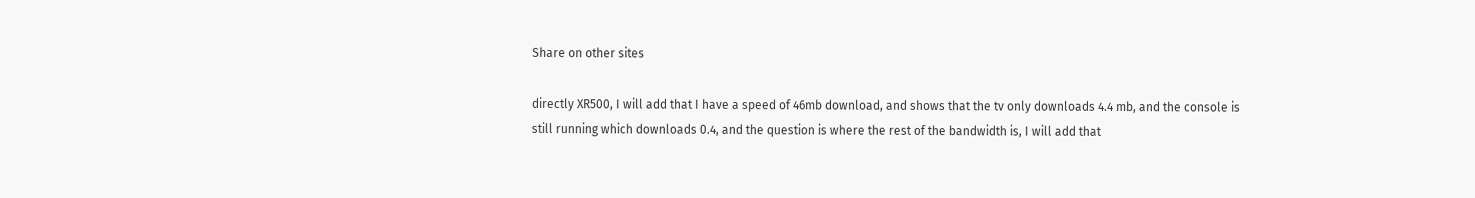Share on other sites

directly XR500, I will add that I have a speed of 46mb download, and shows that the tv only downloads 4.4 mb, and the console is still running which downloads 0.4, and the question is where the rest of the bandwidth is, I will add that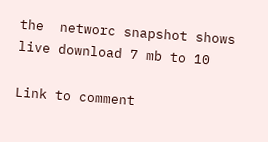the  networc snapshot shows live download 7 mb to 10

Link to comment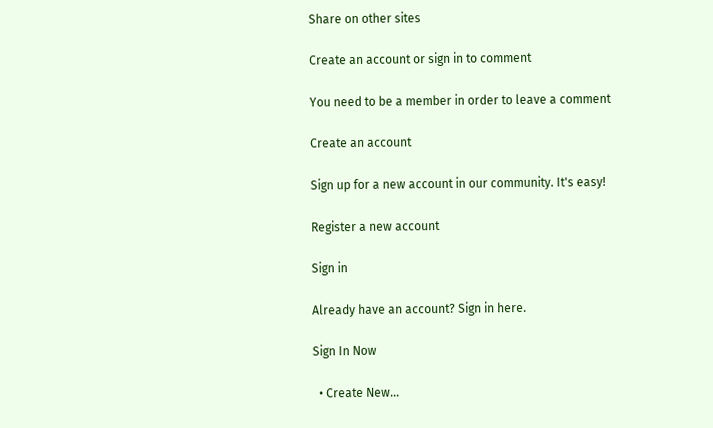Share on other sites

Create an account or sign in to comment

You need to be a member in order to leave a comment

Create an account

Sign up for a new account in our community. It's easy!

Register a new account

Sign in

Already have an account? Sign in here.

Sign In Now

  • Create New...